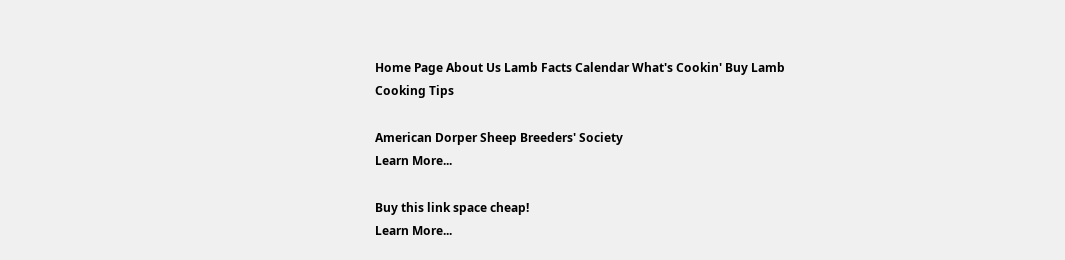Home Page About Us Lamb Facts Calendar What's Cookin' Buy Lamb
Cooking Tips

American Dorper Sheep Breeders' Society
Learn More...

Buy this link space cheap!
Learn More...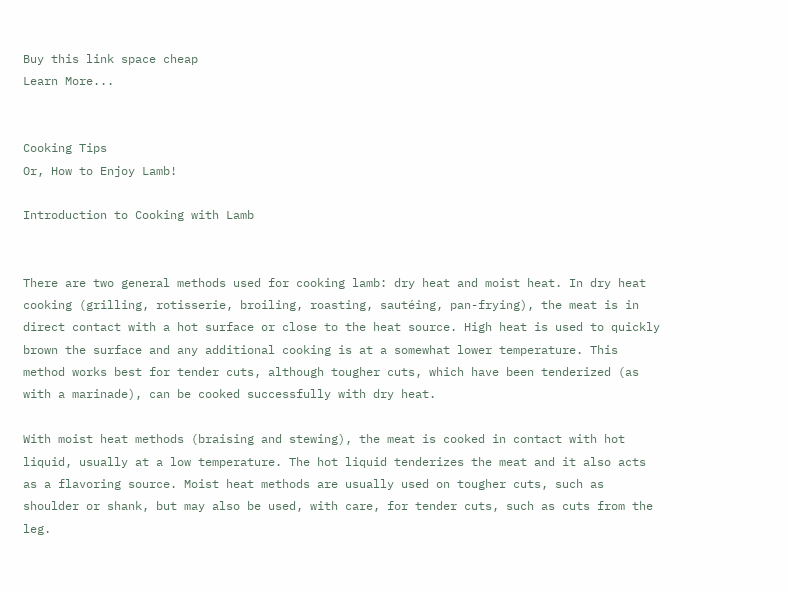Buy this link space cheap
Learn More...


Cooking Tips
Or, How to Enjoy Lamb!

Introduction to Cooking with Lamb


There are two general methods used for cooking lamb: dry heat and moist heat. In dry heat cooking (grilling, rotisserie, broiling, roasting, sautéing, pan-frying), the meat is in direct contact with a hot surface or close to the heat source. High heat is used to quickly brown the surface and any additional cooking is at a somewhat lower temperature. This method works best for tender cuts, although tougher cuts, which have been tenderized (as with a marinade), can be cooked successfully with dry heat.

With moist heat methods (braising and stewing), the meat is cooked in contact with hot liquid, usually at a low temperature. The hot liquid tenderizes the meat and it also acts as a flavoring source. Moist heat methods are usually used on tougher cuts, such as shoulder or shank, but may also be used, with care, for tender cuts, such as cuts from the leg.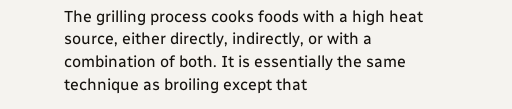The grilling process cooks foods with a high heat source, either directly, indirectly, or with a combination of both. It is essentially the same technique as broiling except that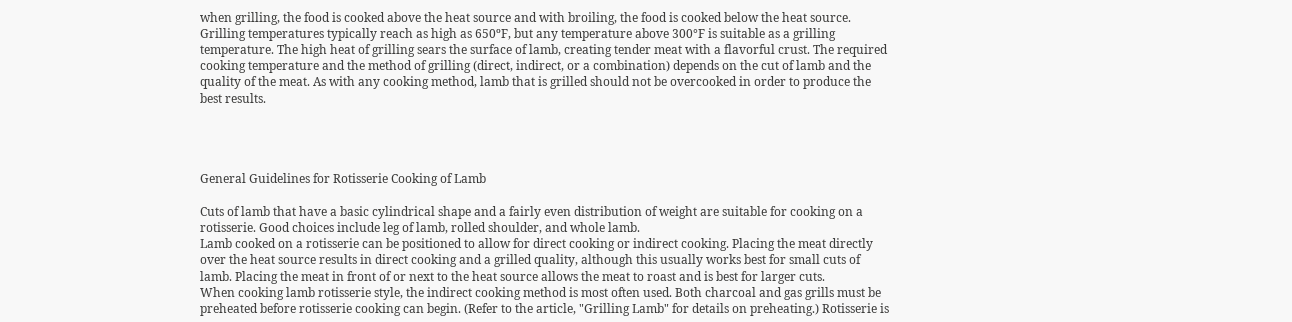when grilling, the food is cooked above the heat source and with broiling, the food is cooked below the heat source. Grilling temperatures typically reach as high as 650ºF, but any temperature above 300°F is suitable as a grilling temperature. The high heat of grilling sears the surface of lamb, creating tender meat with a flavorful crust. The required cooking temperature and the method of grilling (direct, indirect, or a combination) depends on the cut of lamb and the quality of the meat. As with any cooking method, lamb that is grilled should not be overcooked in order to produce the best results.




General Guidelines for Rotisserie Cooking of Lamb

Cuts of lamb that have a basic cylindrical shape and a fairly even distribution of weight are suitable for cooking on a rotisserie. Good choices include leg of lamb, rolled shoulder, and whole lamb.
Lamb cooked on a rotisserie can be positioned to allow for direct cooking or indirect cooking. Placing the meat directly over the heat source results in direct cooking and a grilled quality, although this usually works best for small cuts of lamb. Placing the meat in front of or next to the heat source allows the meat to roast and is best for larger cuts.
When cooking lamb rotisserie style, the indirect cooking method is most often used. Both charcoal and gas grills must be preheated before rotisserie cooking can begin. (Refer to the article, "Grilling Lamb" for details on preheating.) Rotisserie is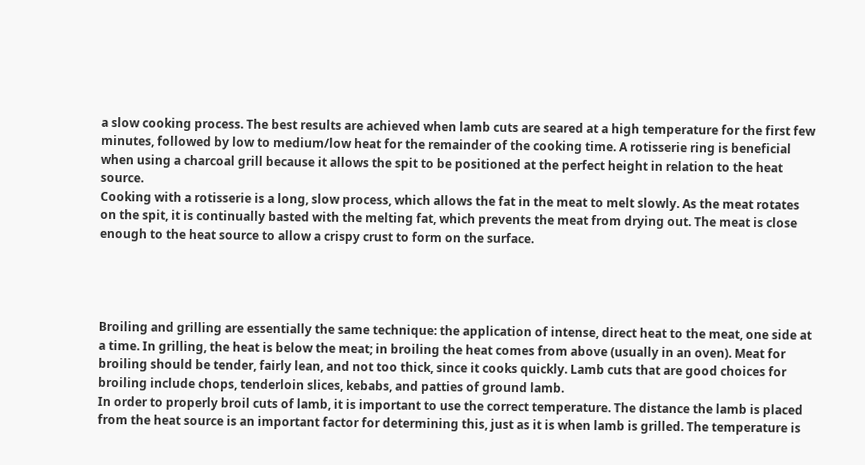a slow cooking process. The best results are achieved when lamb cuts are seared at a high temperature for the first few minutes, followed by low to medium/low heat for the remainder of the cooking time. A rotisserie ring is beneficial when using a charcoal grill because it allows the spit to be positioned at the perfect height in relation to the heat source.
Cooking with a rotisserie is a long, slow process, which allows the fat in the meat to melt slowly. As the meat rotates on the spit, it is continually basted with the melting fat, which prevents the meat from drying out. The meat is close enough to the heat source to allow a crispy crust to form on the surface.




Broiling and grilling are essentially the same technique: the application of intense, direct heat to the meat, one side at a time. In grilling, the heat is below the meat; in broiling the heat comes from above (usually in an oven). Meat for broiling should be tender, fairly lean, and not too thick, since it cooks quickly. Lamb cuts that are good choices for broiling include chops, tenderloin slices, kebabs, and patties of ground lamb.
In order to properly broil cuts of lamb, it is important to use the correct temperature. The distance the lamb is placed from the heat source is an important factor for determining this, just as it is when lamb is grilled. The temperature is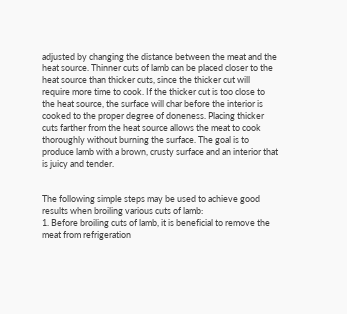adjusted by changing the distance between the meat and the heat source. Thinner cuts of lamb can be placed closer to the heat source than thicker cuts, since the thicker cut will require more time to cook. If the thicker cut is too close to the heat source, the surface will char before the interior is cooked to the proper degree of doneness. Placing thicker cuts farther from the heat source allows the meat to cook thoroughly without burning the surface. The goal is to produce lamb with a brown, crusty surface and an interior that is juicy and tender.


The following simple steps may be used to achieve good results when broiling various cuts of lamb:
1. Before broiling cuts of lamb, it is beneficial to remove the meat from refrigeration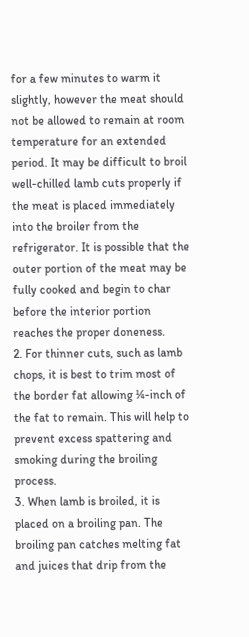for a few minutes to warm it slightly, however the meat should not be allowed to remain at room temperature for an extended period. It may be difficult to broil well-chilled lamb cuts properly if the meat is placed immediately into the broiler from the refrigerator. It is possible that the outer portion of the meat may be fully cooked and begin to char before the interior portion reaches the proper doneness.
2. For thinner cuts, such as lamb chops, it is best to trim most of the border fat allowing ¼-inch of the fat to remain. This will help to prevent excess spattering and smoking during the broiling process.
3. When lamb is broiled, it is placed on a broiling pan. The broiling pan catches melting fat and juices that drip from the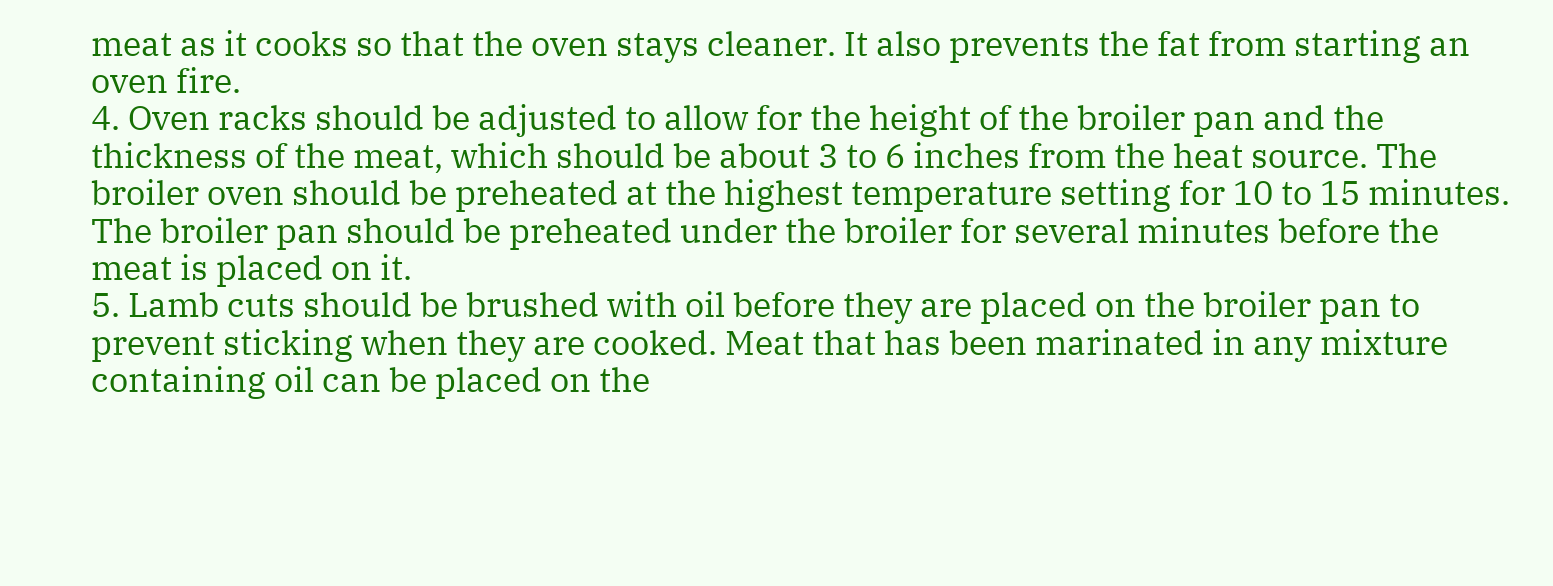meat as it cooks so that the oven stays cleaner. It also prevents the fat from starting an oven fire.
4. Oven racks should be adjusted to allow for the height of the broiler pan and the thickness of the meat, which should be about 3 to 6 inches from the heat source. The broiler oven should be preheated at the highest temperature setting for 10 to 15 minutes. The broiler pan should be preheated under the broiler for several minutes before the meat is placed on it.
5. Lamb cuts should be brushed with oil before they are placed on the broiler pan to prevent sticking when they are cooked. Meat that has been marinated in any mixture containing oil can be placed on the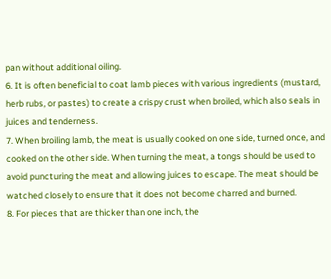pan without additional oiling.
6. It is often beneficial to coat lamb pieces with various ingredients (mustard, herb rubs, or pastes) to create a crispy crust when broiled, which also seals in juices and tenderness.
7. When broiling lamb, the meat is usually cooked on one side, turned once, and cooked on the other side. When turning the meat, a tongs should be used to avoid puncturing the meat and allowing juices to escape. The meat should be watched closely to ensure that it does not become charred and burned.
8. For pieces that are thicker than one inch, the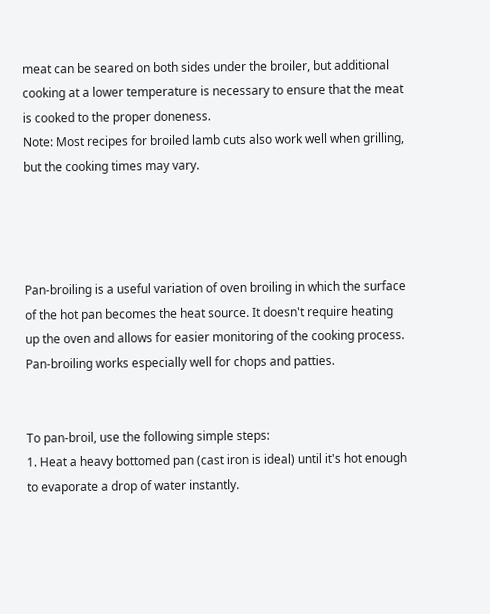meat can be seared on both sides under the broiler, but additional cooking at a lower temperature is necessary to ensure that the meat is cooked to the proper doneness.
Note: Most recipes for broiled lamb cuts also work well when grilling, but the cooking times may vary.




Pan-broiling is a useful variation of oven broiling in which the surface of the hot pan becomes the heat source. It doesn't require heating up the oven and allows for easier monitoring of the cooking process. Pan-broiling works especially well for chops and patties.


To pan-broil, use the following simple steps:
1. Heat a heavy bottomed pan (cast iron is ideal) until it's hot enough to evaporate a drop of water instantly.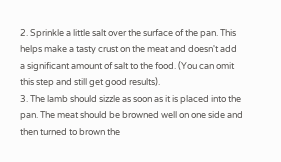2. Sprinkle a little salt over the surface of the pan. This helps make a tasty crust on the meat and doesn't add a significant amount of salt to the food. (You can omit this step and still get good results).
3. The lamb should sizzle as soon as it is placed into the pan. The meat should be browned well on one side and then turned to brown the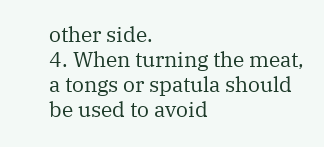other side.
4. When turning the meat, a tongs or spatula should be used to avoid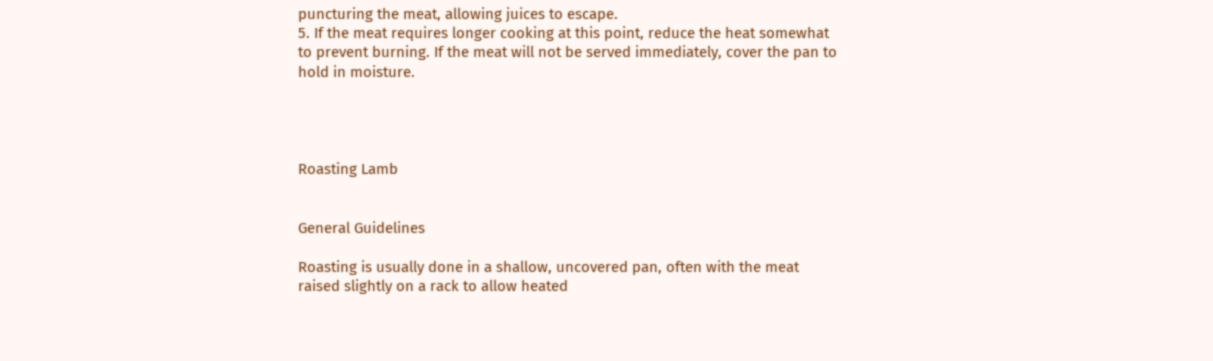puncturing the meat, allowing juices to escape.
5. If the meat requires longer cooking at this point, reduce the heat somewhat to prevent burning. If the meat will not be served immediately, cover the pan to hold in moisture.




Roasting Lamb


General Guidelines

Roasting is usually done in a shallow, uncovered pan, often with the meat raised slightly on a rack to allow heated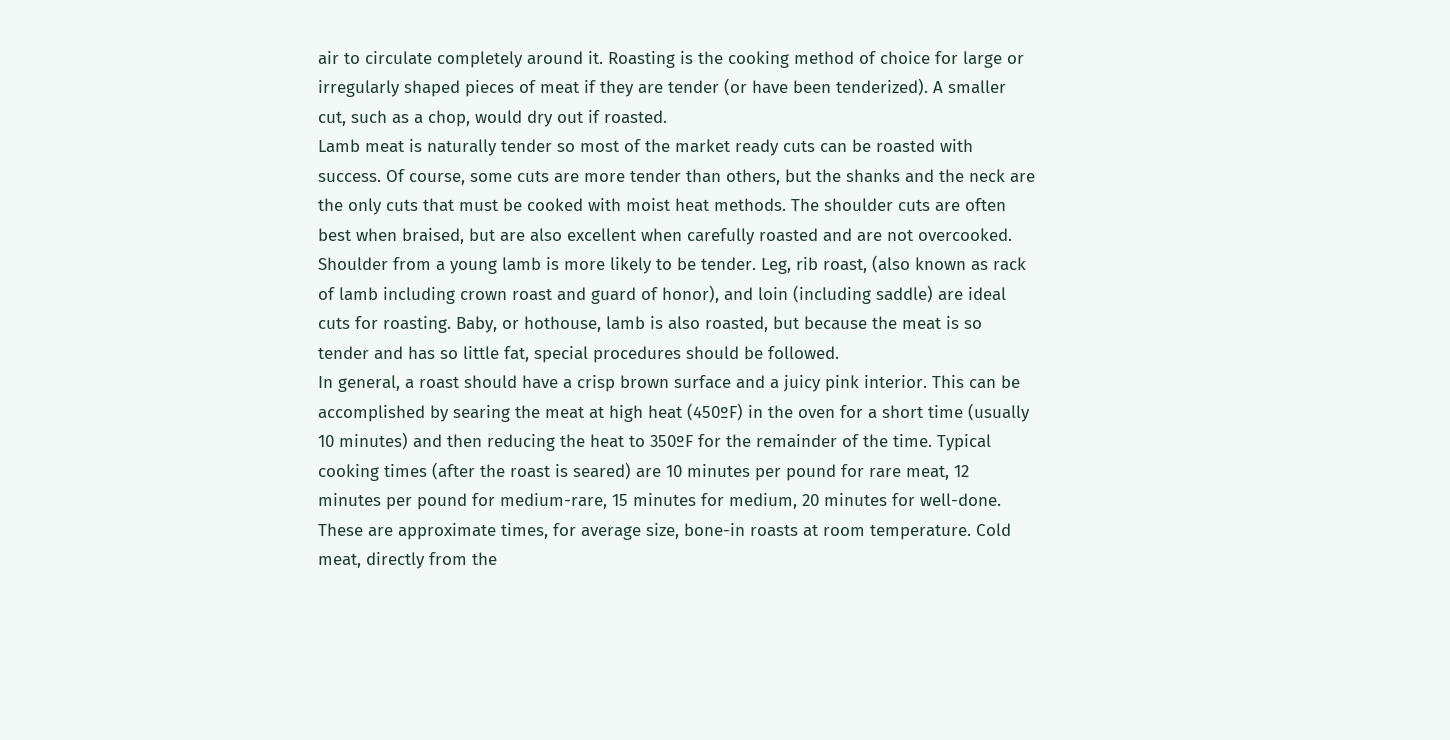air to circulate completely around it. Roasting is the cooking method of choice for large or irregularly shaped pieces of meat if they are tender (or have been tenderized). A smaller cut, such as a chop, would dry out if roasted.
Lamb meat is naturally tender so most of the market ready cuts can be roasted with success. Of course, some cuts are more tender than others, but the shanks and the neck are the only cuts that must be cooked with moist heat methods. The shoulder cuts are often best when braised, but are also excellent when carefully roasted and are not overcooked. Shoulder from a young lamb is more likely to be tender. Leg, rib roast, (also known as rack of lamb including crown roast and guard of honor), and loin (including saddle) are ideal cuts for roasting. Baby, or hothouse, lamb is also roasted, but because the meat is so tender and has so little fat, special procedures should be followed.
In general, a roast should have a crisp brown surface and a juicy pink interior. This can be accomplished by searing the meat at high heat (450ºF) in the oven for a short time (usually 10 minutes) and then reducing the heat to 350ºF for the remainder of the time. Typical cooking times (after the roast is seared) are 10 minutes per pound for rare meat, 12 minutes per pound for medium-rare, 15 minutes for medium, 20 minutes for well-done. These are approximate times, for average size, bone-in roasts at room temperature. Cold meat, directly from the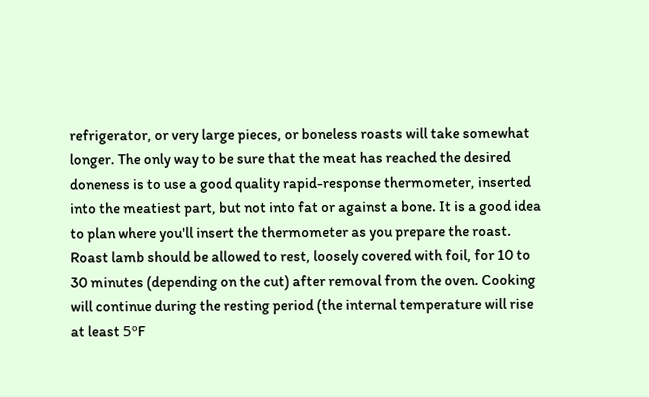refrigerator, or very large pieces, or boneless roasts will take somewhat longer. The only way to be sure that the meat has reached the desired doneness is to use a good quality rapid-response thermometer, inserted into the meatiest part, but not into fat or against a bone. It is a good idea to plan where you'll insert the thermometer as you prepare the roast.
Roast lamb should be allowed to rest, loosely covered with foil, for 10 to 30 minutes (depending on the cut) after removal from the oven. Cooking will continue during the resting period (the internal temperature will rise at least 5ºF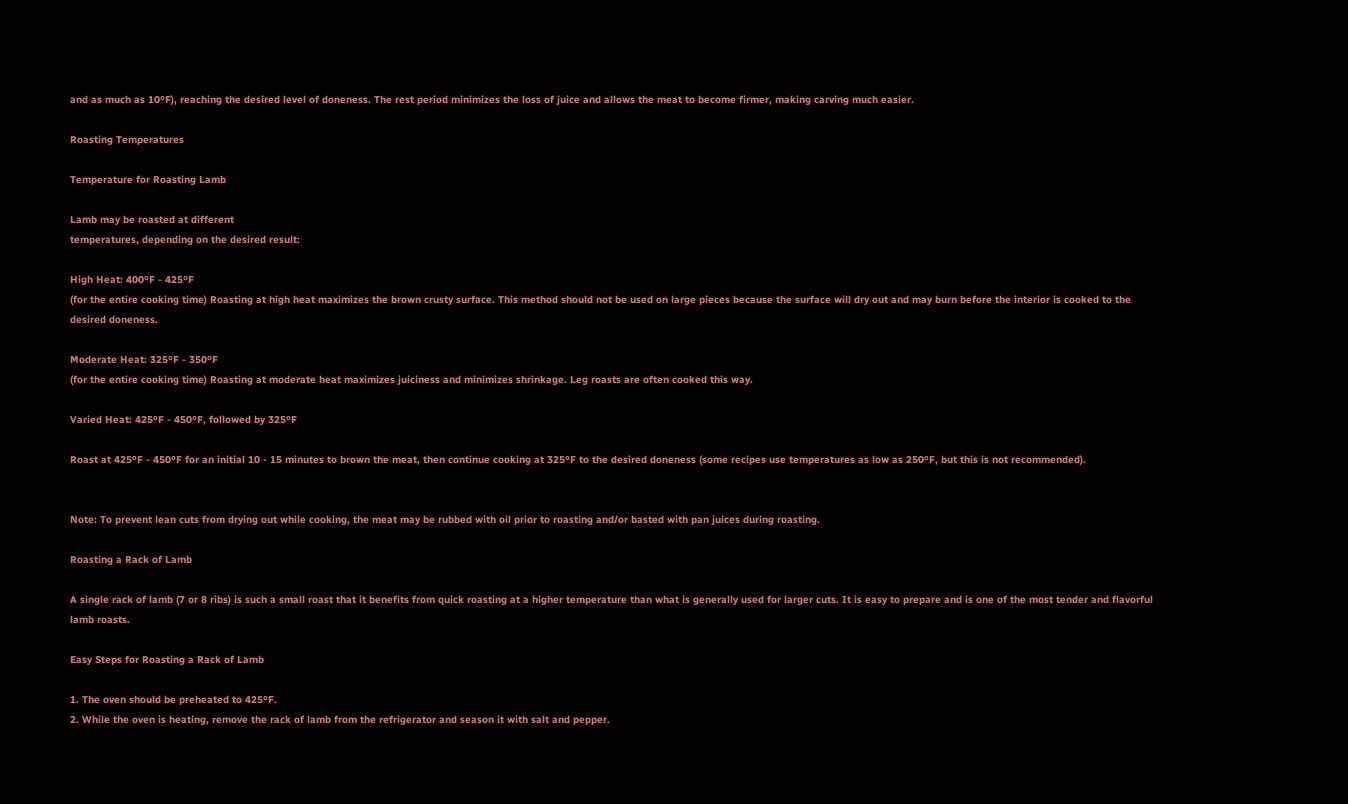and as much as 10ºF), reaching the desired level of doneness. The rest period minimizes the loss of juice and allows the meat to become firmer, making carving much easier.

Roasting Temperatures

Temperature for Roasting Lamb

Lamb may be roasted at different
temperatures, depending on the desired result:

High Heat: 400ºF - 425ºF
(for the entire cooking time) Roasting at high heat maximizes the brown crusty surface. This method should not be used on large pieces because the surface will dry out and may burn before the interior is cooked to the desired doneness.

Moderate Heat: 325ºF - 350ºF
(for the entire cooking time) Roasting at moderate heat maximizes juiciness and minimizes shrinkage. Leg roasts are often cooked this way.

Varied Heat: 425ºF - 450ºF, followed by 325ºF

Roast at 425ºF - 450ºF for an initial 10 - 15 minutes to brown the meat, then continue cooking at 325ºF to the desired doneness (some recipes use temperatures as low as 250ºF, but this is not recommended).


Note: To prevent lean cuts from drying out while cooking, the meat may be rubbed with oil prior to roasting and/or basted with pan juices during roasting.

Roasting a Rack of Lamb

A single rack of lamb (7 or 8 ribs) is such a small roast that it benefits from quick roasting at a higher temperature than what is generally used for larger cuts. It is easy to prepare and is one of the most tender and flavorful lamb roasts.

Easy Steps for Roasting a Rack of Lamb

1. The oven should be preheated to 425ºF.
2. While the oven is heating, remove the rack of lamb from the refrigerator and season it with salt and pepper.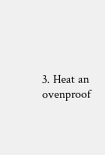3. Heat an ovenproof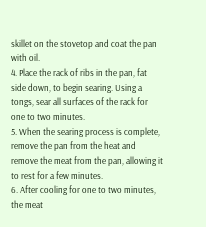skillet on the stovetop and coat the pan with oil.
4. Place the rack of ribs in the pan, fat side down, to begin searing. Using a tongs, sear all surfaces of the rack for one to two minutes.
5. When the searing process is complete, remove the pan from the heat and remove the meat from the pan, allowing it to rest for a few minutes.
6. After cooling for one to two minutes, the meat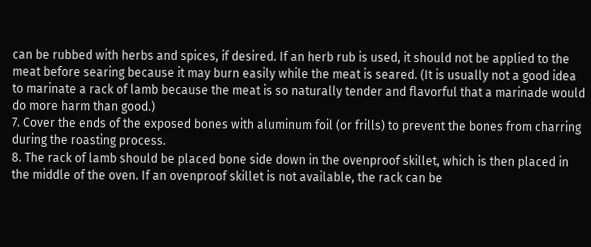can be rubbed with herbs and spices, if desired. If an herb rub is used, it should not be applied to the meat before searing because it may burn easily while the meat is seared. (It is usually not a good idea to marinate a rack of lamb because the meat is so naturally tender and flavorful that a marinade would do more harm than good.)
7. Cover the ends of the exposed bones with aluminum foil (or frills) to prevent the bones from charring during the roasting process.
8. The rack of lamb should be placed bone side down in the ovenproof skillet, which is then placed in the middle of the oven. If an ovenproof skillet is not available, the rack can be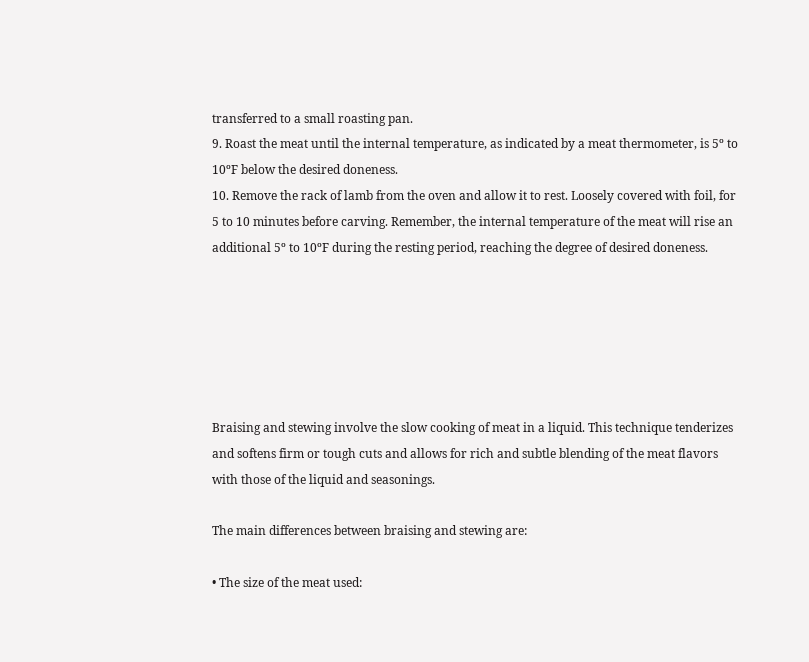transferred to a small roasting pan.
9. Roast the meat until the internal temperature, as indicated by a meat thermometer, is 5º to 10ºF below the desired doneness.
10. Remove the rack of lamb from the oven and allow it to rest. Loosely covered with foil, for 5 to 10 minutes before carving. Remember, the internal temperature of the meat will rise an additional 5º to 10ºF during the resting period, reaching the degree of desired doneness.






Braising and stewing involve the slow cooking of meat in a liquid. This technique tenderizes and softens firm or tough cuts and allows for rich and subtle blending of the meat flavors with those of the liquid and seasonings.

The main differences between braising and stewing are:

• The size of the meat used: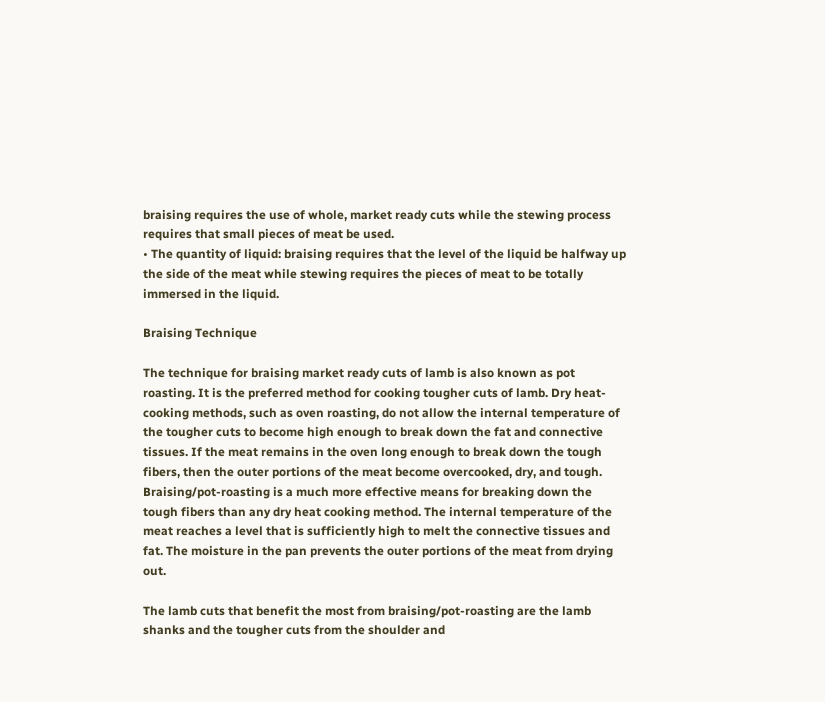braising requires the use of whole, market ready cuts while the stewing process requires that small pieces of meat be used.
• The quantity of liquid: braising requires that the level of the liquid be halfway up the side of the meat while stewing requires the pieces of meat to be totally immersed in the liquid.

Braising Technique

The technique for braising market ready cuts of lamb is also known as pot roasting. It is the preferred method for cooking tougher cuts of lamb. Dry heat-cooking methods, such as oven roasting, do not allow the internal temperature of the tougher cuts to become high enough to break down the fat and connective tissues. If the meat remains in the oven long enough to break down the tough fibers, then the outer portions of the meat become overcooked, dry, and tough. Braising/pot-roasting is a much more effective means for breaking down the tough fibers than any dry heat cooking method. The internal temperature of the meat reaches a level that is sufficiently high to melt the connective tissues and fat. The moisture in the pan prevents the outer portions of the meat from drying out.

The lamb cuts that benefit the most from braising/pot-roasting are the lamb shanks and the tougher cuts from the shoulder and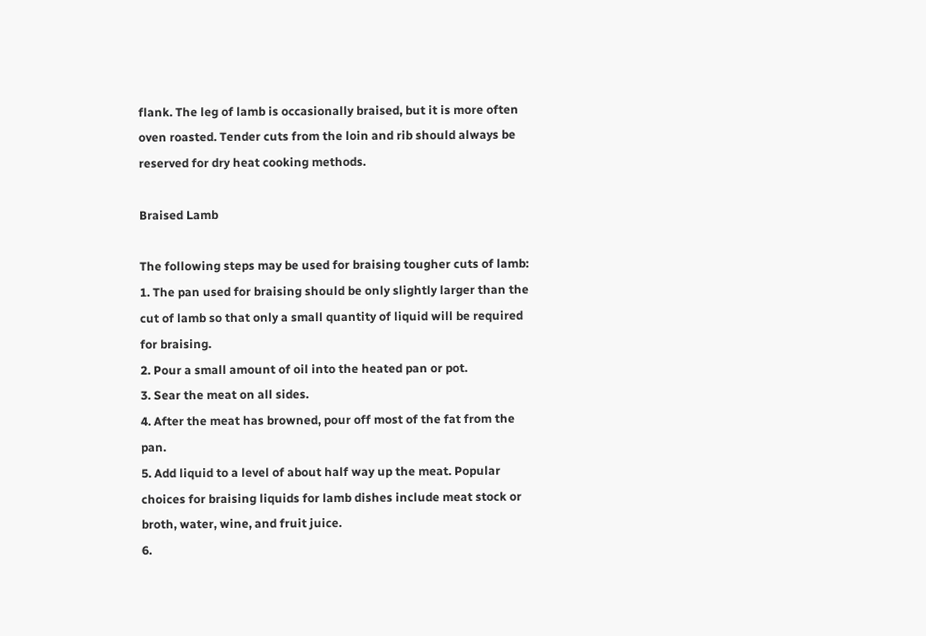flank. The leg of lamb is occasionally braised, but it is more often oven roasted. Tender cuts from the loin and rib should always be reserved for dry heat cooking methods.

Braised Lamb

The following steps may be used for braising tougher cuts of lamb:
1. The pan used for braising should be only slightly larger than the cut of lamb so that only a small quantity of liquid will be required for braising.
2. Pour a small amount of oil into the heated pan or pot.
3. Sear the meat on all sides.
4. After the meat has browned, pour off most of the fat from the pan.
5. Add liquid to a level of about half way up the meat. Popular choices for braising liquids for lamb dishes include meat stock or broth, water, wine, and fruit juice.
6.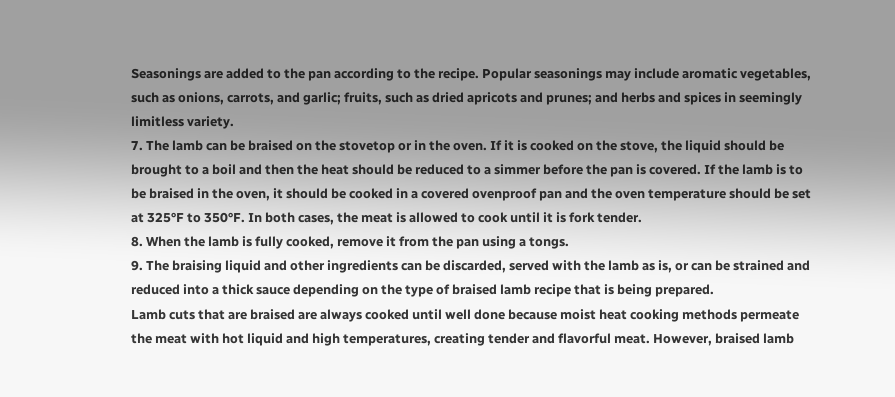Seasonings are added to the pan according to the recipe. Popular seasonings may include aromatic vegetables, such as onions, carrots, and garlic; fruits, such as dried apricots and prunes; and herbs and spices in seemingly limitless variety.
7. The lamb can be braised on the stovetop or in the oven. If it is cooked on the stove, the liquid should be brought to a boil and then the heat should be reduced to a simmer before the pan is covered. If the lamb is to be braised in the oven, it should be cooked in a covered ovenproof pan and the oven temperature should be set at 325°F to 350°F. In both cases, the meat is allowed to cook until it is fork tender.
8. When the lamb is fully cooked, remove it from the pan using a tongs.
9. The braising liquid and other ingredients can be discarded, served with the lamb as is, or can be strained and reduced into a thick sauce depending on the type of braised lamb recipe that is being prepared.
Lamb cuts that are braised are always cooked until well done because moist heat cooking methods permeate the meat with hot liquid and high temperatures, creating tender and flavorful meat. However, braised lamb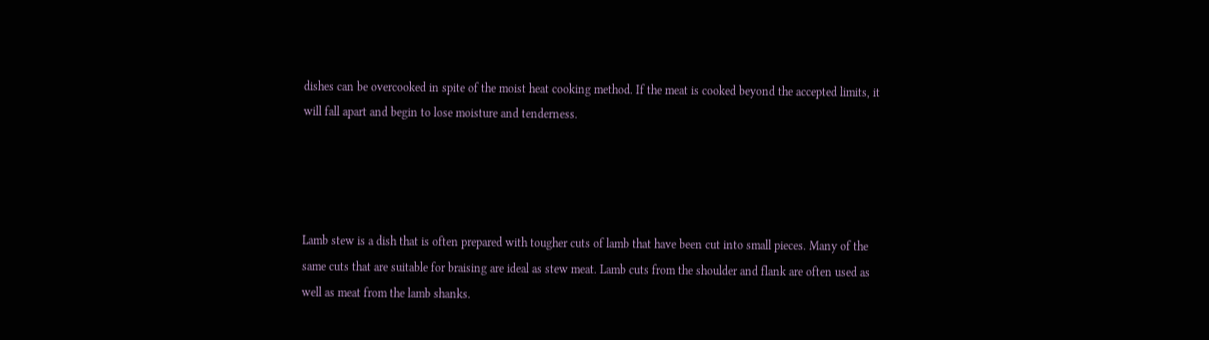dishes can be overcooked in spite of the moist heat cooking method. If the meat is cooked beyond the accepted limits, it will fall apart and begin to lose moisture and tenderness.




Lamb stew is a dish that is often prepared with tougher cuts of lamb that have been cut into small pieces. Many of the same cuts that are suitable for braising are ideal as stew meat. Lamb cuts from the shoulder and flank are often used as well as meat from the lamb shanks.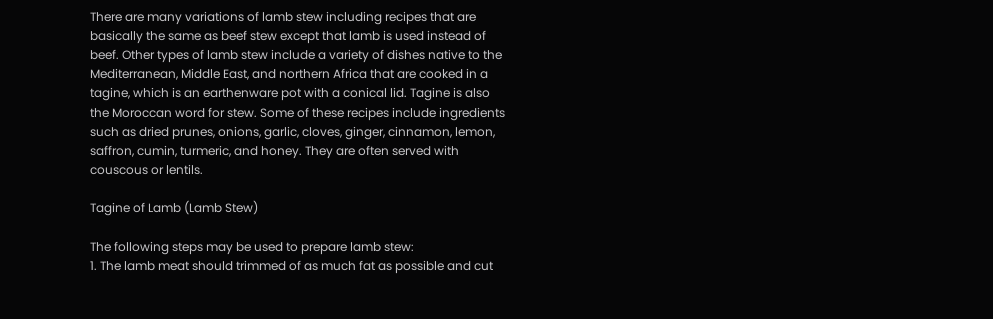There are many variations of lamb stew including recipes that are basically the same as beef stew except that lamb is used instead of beef. Other types of lamb stew include a variety of dishes native to the Mediterranean, Middle East, and northern Africa that are cooked in a tagine, which is an earthenware pot with a conical lid. Tagine is also the Moroccan word for stew. Some of these recipes include ingredients such as dried prunes, onions, garlic, cloves, ginger, cinnamon, lemon, saffron, cumin, turmeric, and honey. They are often served with couscous or lentils.

Tagine of Lamb (Lamb Stew)

The following steps may be used to prepare lamb stew:
1. The lamb meat should trimmed of as much fat as possible and cut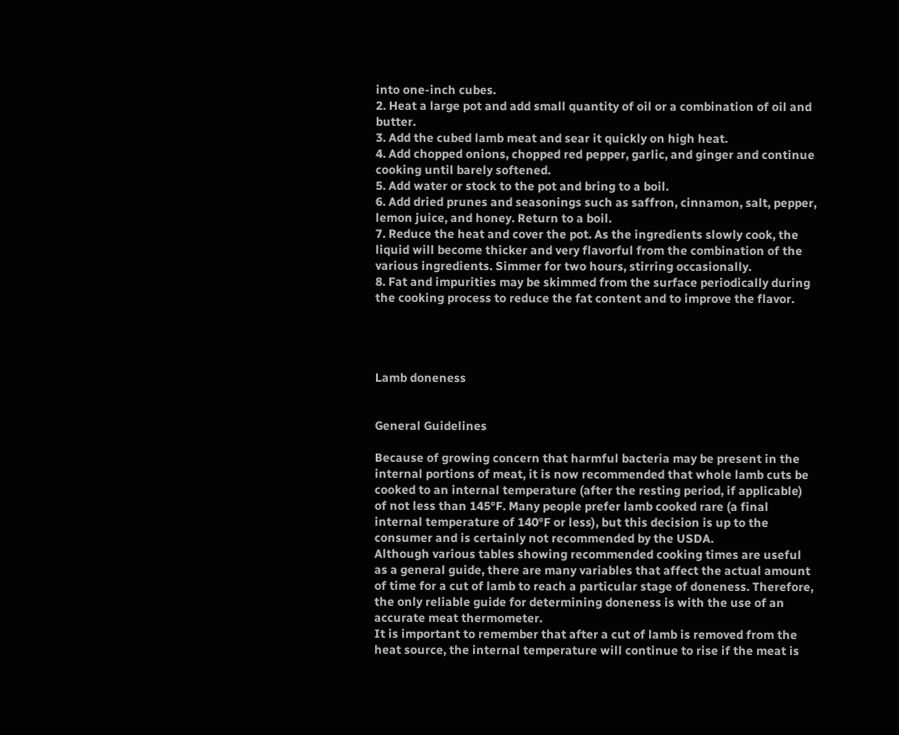into one-inch cubes.
2. Heat a large pot and add small quantity of oil or a combination of oil and butter.
3. Add the cubed lamb meat and sear it quickly on high heat.
4. Add chopped onions, chopped red pepper, garlic, and ginger and continue cooking until barely softened.
5. Add water or stock to the pot and bring to a boil.
6. Add dried prunes and seasonings such as saffron, cinnamon, salt, pepper, lemon juice, and honey. Return to a boil.
7. Reduce the heat and cover the pot. As the ingredients slowly cook, the liquid will become thicker and very flavorful from the combination of the various ingredients. Simmer for two hours, stirring occasionally.
8. Fat and impurities may be skimmed from the surface periodically during the cooking process to reduce the fat content and to improve the flavor.




Lamb doneness


General Guidelines

Because of growing concern that harmful bacteria may be present in the internal portions of meat, it is now recommended that whole lamb cuts be cooked to an internal temperature (after the resting period, if applicable) of not less than 145°F. Many people prefer lamb cooked rare (a final internal temperature of 140°F or less), but this decision is up to the consumer and is certainly not recommended by the USDA.
Although various tables showing recommended cooking times are useful as a general guide, there are many variables that affect the actual amount of time for a cut of lamb to reach a particular stage of doneness. Therefore, the only reliable guide for determining doneness is with the use of an accurate meat thermometer.
It is important to remember that after a cut of lamb is removed from the heat source, the internal temperature will continue to rise if the meat is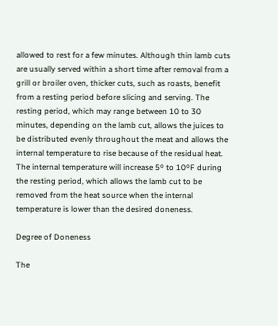allowed to rest for a few minutes. Although thin lamb cuts are usually served within a short time after removal from a grill or broiler oven, thicker cuts, such as roasts, benefit from a resting period before slicing and serving. The resting period, which may range between 10 to 30 minutes, depending on the lamb cut, allows the juices to be distributed evenly throughout the meat and allows the internal temperature to rise because of the residual heat. The internal temperature will increase 5º to 10ºF during the resting period, which allows the lamb cut to be removed from the heat source when the internal temperature is lower than the desired doneness.

Degree of Doneness

The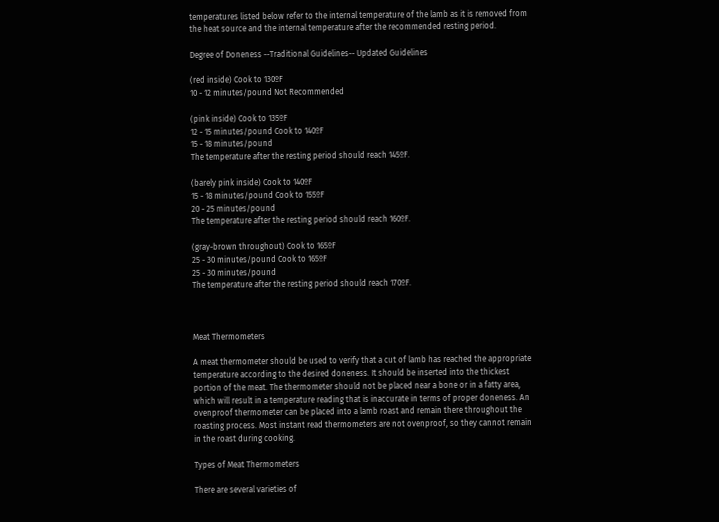temperatures listed below refer to the internal temperature of the lamb as it is removed from the heat source and the internal temperature after the recommended resting period.

Degree of Doneness --Traditional Guidelines-- Updated Guidelines

(red inside) Cook to 130ºF
10 - 12 minutes/pound Not Recommended

(pink inside) Cook to 135ºF
12 - 15 minutes/pound Cook to 140ºF
15 - 18 minutes/pound
The temperature after the resting period should reach 145ºF.

(barely pink inside) Cook to 140ºF
15 - 18 minutes/pound Cook to 155ºF
20 - 25 minutes/pound
The temperature after the resting period should reach 160ºF.

(gray-brown throughout) Cook to 165ºF
25 - 30 minutes/pound Cook to 165ºF
25 - 30 minutes/pound
The temperature after the resting period should reach 170ºF.



Meat Thermometers

A meat thermometer should be used to verify that a cut of lamb has reached the appropriate temperature according to the desired doneness. It should be inserted into the thickest portion of the meat. The thermometer should not be placed near a bone or in a fatty area, which will result in a temperature reading that is inaccurate in terms of proper doneness. An ovenproof thermometer can be placed into a lamb roast and remain there throughout the roasting process. Most instant read thermometers are not ovenproof, so they cannot remain in the roast during cooking.

Types of Meat Thermometers

There are several varieties of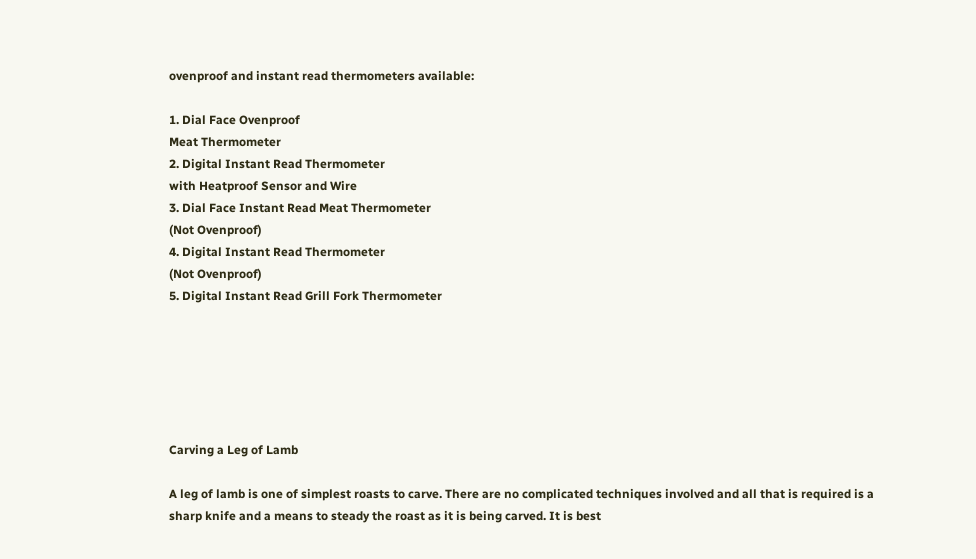ovenproof and instant read thermometers available:

1. Dial Face Ovenproof
Meat Thermometer
2. Digital Instant Read Thermometer
with Heatproof Sensor and Wire
3. Dial Face Instant Read Meat Thermometer
(Not Ovenproof)
4. Digital Instant Read Thermometer
(Not Ovenproof)
5. Digital Instant Read Grill Fork Thermometer






Carving a Leg of Lamb

A leg of lamb is one of simplest roasts to carve. There are no complicated techniques involved and all that is required is a sharp knife and a means to steady the roast as it is being carved. It is best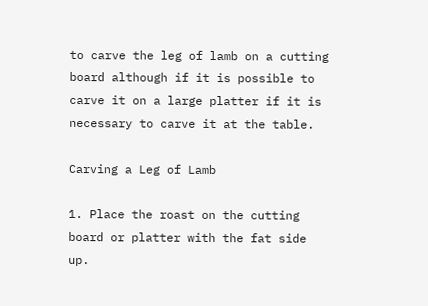to carve the leg of lamb on a cutting board although if it is possible to carve it on a large platter if it is necessary to carve it at the table.

Carving a Leg of Lamb

1. Place the roast on the cutting board or platter with the fat side up.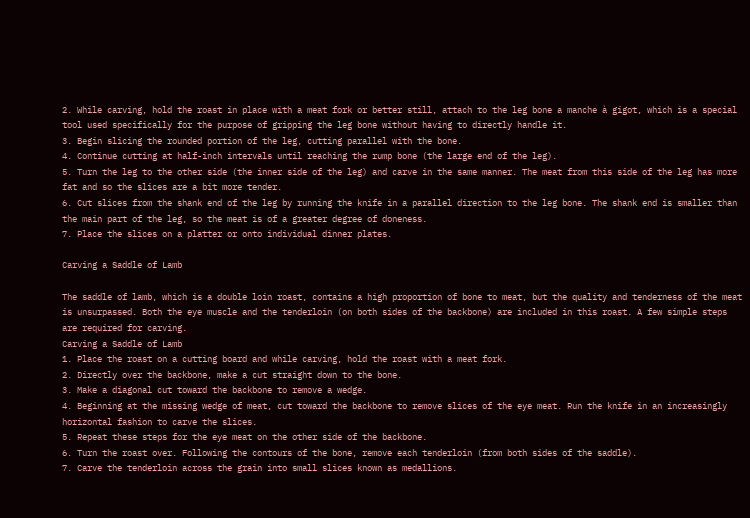2. While carving, hold the roast in place with a meat fork or better still, attach to the leg bone a manche à gigot, which is a special tool used specifically for the purpose of gripping the leg bone without having to directly handle it.
3. Begin slicing the rounded portion of the leg, cutting parallel with the bone.
4. Continue cutting at half-inch intervals until reaching the rump bone (the large end of the leg).
5. Turn the leg to the other side (the inner side of the leg) and carve in the same manner. The meat from this side of the leg has more fat and so the slices are a bit more tender.
6. Cut slices from the shank end of the leg by running the knife in a parallel direction to the leg bone. The shank end is smaller than the main part of the leg, so the meat is of a greater degree of doneness.
7. Place the slices on a platter or onto individual dinner plates.

Carving a Saddle of Lamb

The saddle of lamb, which is a double loin roast, contains a high proportion of bone to meat, but the quality and tenderness of the meat is unsurpassed. Both the eye muscle and the tenderloin (on both sides of the backbone) are included in this roast. A few simple steps are required for carving.
Carving a Saddle of Lamb
1. Place the roast on a cutting board and while carving, hold the roast with a meat fork.
2. Directly over the backbone, make a cut straight down to the bone.
3. Make a diagonal cut toward the backbone to remove a wedge.
4. Beginning at the missing wedge of meat, cut toward the backbone to remove slices of the eye meat. Run the knife in an increasingly horizontal fashion to carve the slices.
5. Repeat these steps for the eye meat on the other side of the backbone.
6. Turn the roast over. Following the contours of the bone, remove each tenderloin (from both sides of the saddle).
7. Carve the tenderloin across the grain into small slices known as medallions.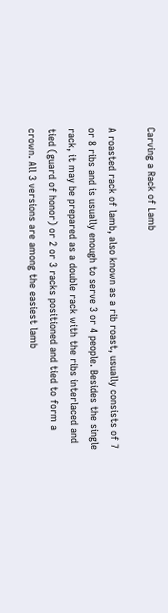Carving a Rack of Lamb

A roasted rack of lamb, also known as a rib roast, usually consists of 7 or 8 ribs and is usually enough to serve 3 or 4 people. Besides the single rack, it may be prepared as a double rack with the ribs interlaced and tied (guard of honor) or 2 or 3 racks positioned and tied to form a crown. All 3 versions are among the easiest lamb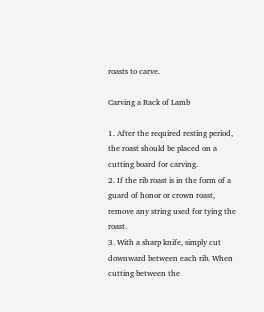roasts to carve.

Carving a Rack of Lamb

1. After the required resting period, the roast should be placed on a cutting board for carving.
2. If the rib roast is in the form of a guard of honor or crown roast, remove any string used for tying the roast.
3. With a sharp knife, simply cut downward between each rib. When cutting between the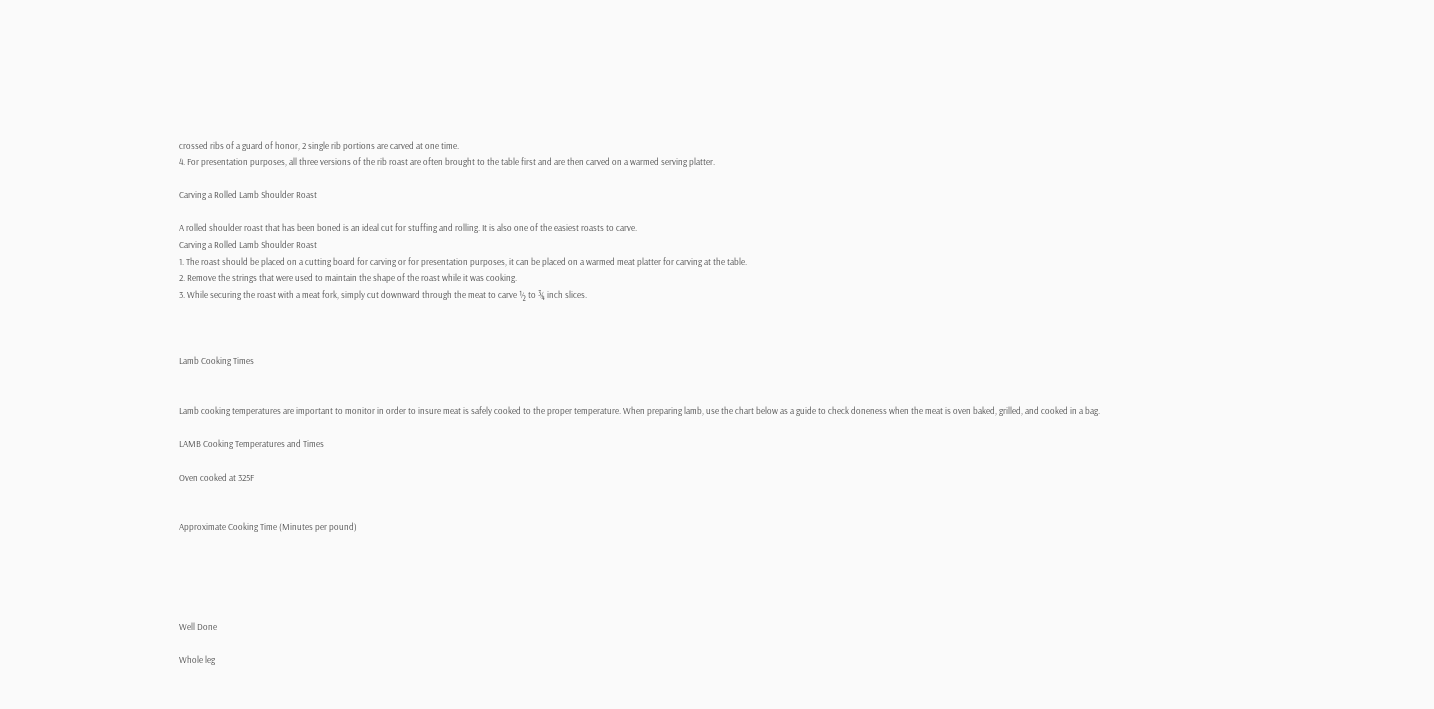crossed ribs of a guard of honor, 2 single rib portions are carved at one time.
4. For presentation purposes, all three versions of the rib roast are often brought to the table first and are then carved on a warmed serving platter.

Carving a Rolled Lamb Shoulder Roast

A rolled shoulder roast that has been boned is an ideal cut for stuffing and rolling. It is also one of the easiest roasts to carve.
Carving a Rolled Lamb Shoulder Roast
1. The roast should be placed on a cutting board for carving or for presentation purposes, it can be placed on a warmed meat platter for carving at the table.
2. Remove the strings that were used to maintain the shape of the roast while it was cooking.
3. While securing the roast with a meat fork, simply cut downward through the meat to carve ½ to ¾ inch slices.



Lamb Cooking Times


Lamb cooking temperatures are important to monitor in order to insure meat is safely cooked to the proper temperature. When preparing lamb, use the chart below as a guide to check doneness when the meat is oven baked, grilled, and cooked in a bag.

LAMB Cooking Temperatures and Times

Oven cooked at 325F


Approximate Cooking Time (Minutes per pound)





Well Done

Whole leg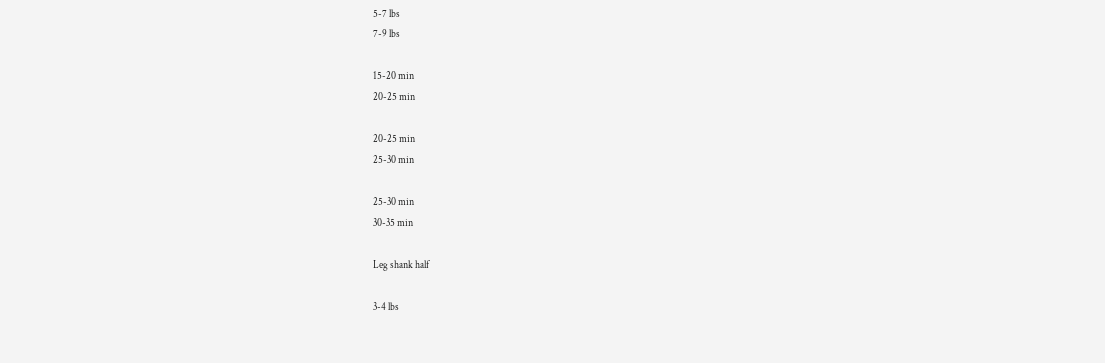5-7 lbs
7-9 lbs

15-20 min
20-25 min

20-25 min
25-30 min

25-30 min
30-35 min

Leg shank half

3-4 lbs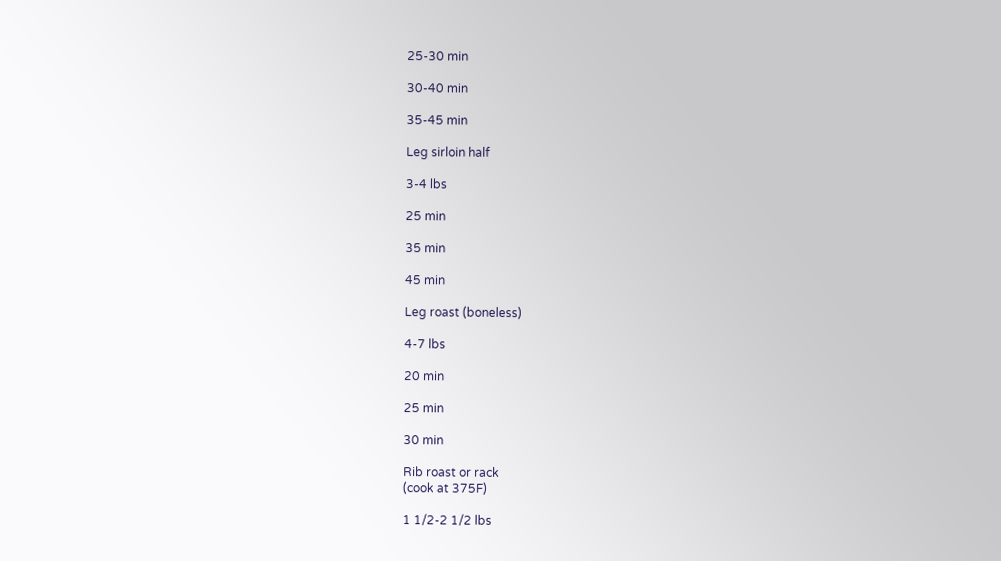25-30 min

30-40 min

35-45 min

Leg sirloin half

3-4 lbs

25 min

35 min

45 min

Leg roast (boneless)

4-7 lbs

20 min

25 min

30 min

Rib roast or rack
(cook at 375F)

1 1/2-2 1/2 lbs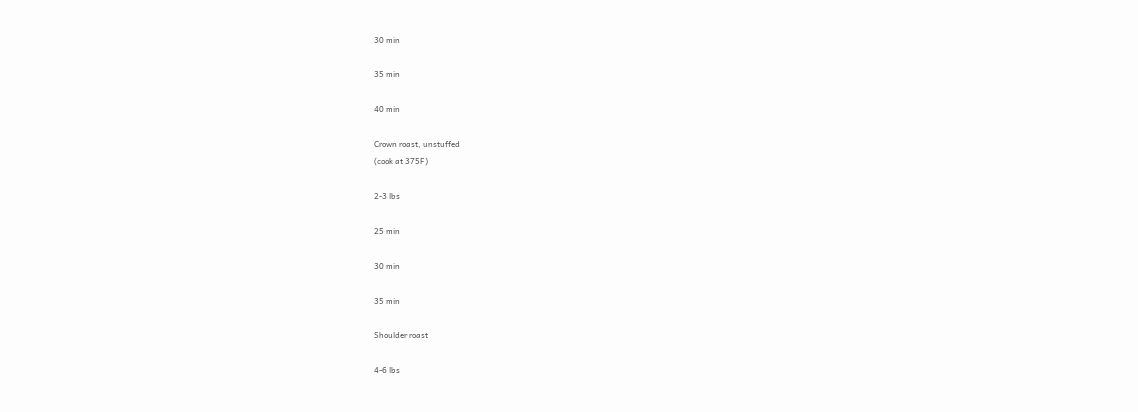30 min

35 min

40 min

Crown roast, unstuffed
(cook at 375F)

2-3 lbs

25 min

30 min

35 min

Shoulder roast

4-6 lbs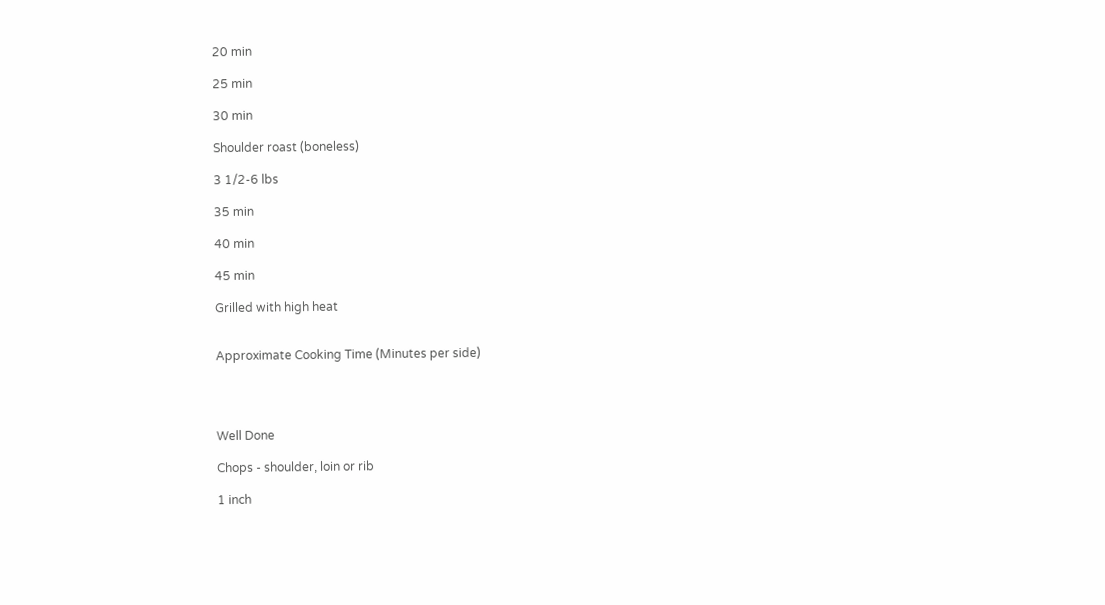20 min

25 min

30 min

Shoulder roast (boneless)

3 1/2-6 lbs

35 min

40 min

45 min

Grilled with high heat


Approximate Cooking Time (Minutes per side)




Well Done

Chops - shoulder, loin or rib

1 inch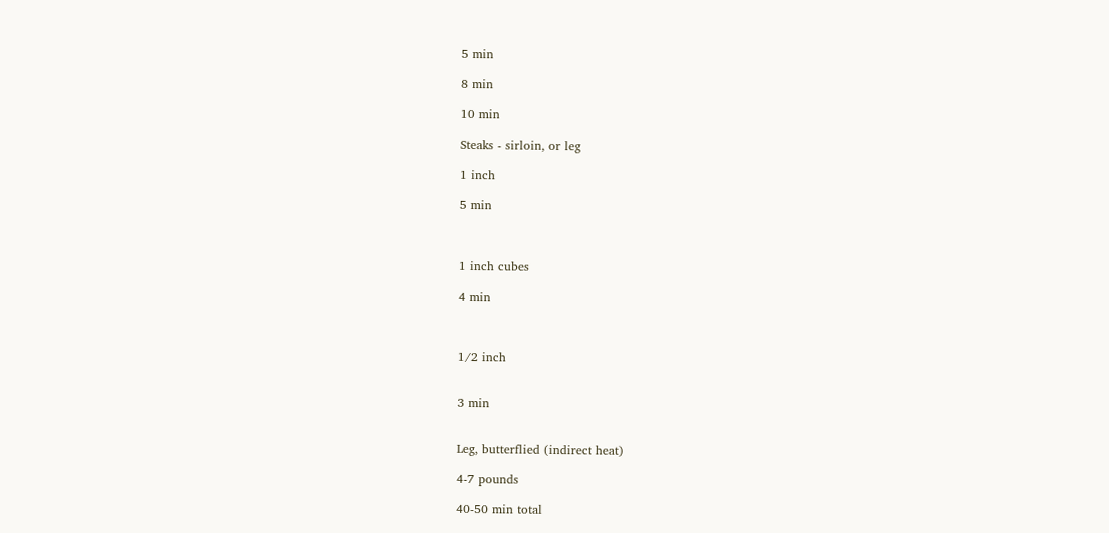5 min

8 min

10 min

Steaks - sirloin, or leg

1 inch

5 min



1 inch cubes

4 min



1/2 inch


3 min


Leg, butterflied (indirect heat)

4-7 pounds

40-50 min total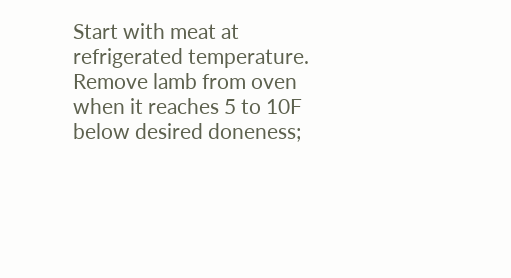Start with meat at refrigerated temperature. Remove lamb from oven when it reaches 5 to 10F below desired doneness;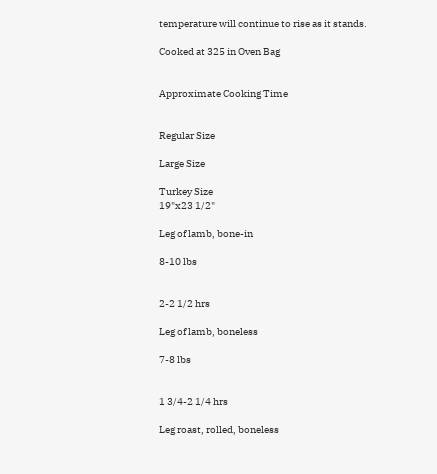temperature will continue to rise as it stands.

Cooked at 325 in Oven Bag


Approximate Cooking Time


Regular Size

Large Size

Turkey Size
19"x23 1/2"

Leg of lamb, bone-in

8-10 lbs


2-2 1/2 hrs

Leg of lamb, boneless

7-8 lbs


1 3/4-2 1/4 hrs

Leg roast, rolled, boneless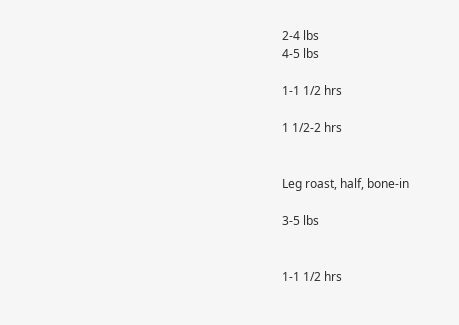2-4 lbs
4-5 lbs

1-1 1/2 hrs

1 1/2-2 hrs


Leg roast, half, bone-in

3-5 lbs


1-1 1/2 hrs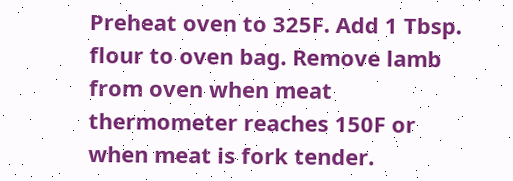Preheat oven to 325F. Add 1 Tbsp. flour to oven bag. Remove lamb from oven when meat thermometer reaches 150F or when meat is fork tender.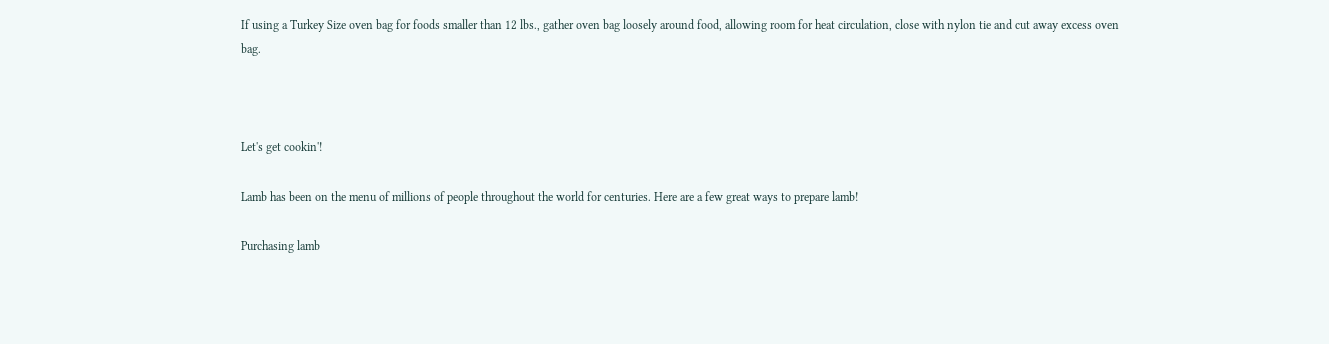If using a Turkey Size oven bag for foods smaller than 12 lbs., gather oven bag loosely around food, allowing room for heat circulation, close with nylon tie and cut away excess oven bag.



Let's get cookin'!

Lamb has been on the menu of millions of people throughout the world for centuries. Here are a few great ways to prepare lamb!

Purchasing lamb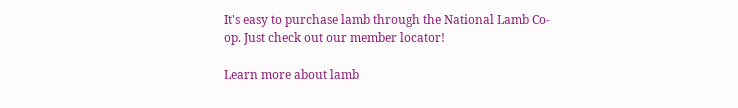It's easy to purchase lamb through the National Lamb Co-op. Just check out our member locator!

Learn more about lamb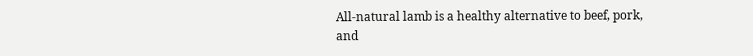All-natural lamb is a healthy alternative to beef, pork, and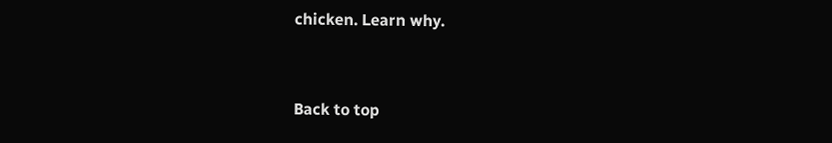chicken. Learn why.


Back to top